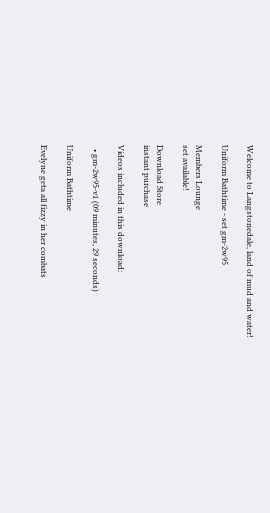Welcome to Langstonedale, land of mud and water!

Uniform Bathtime - set gm-2w95

Members Lounge
set available!

Download Store
instant purchase

Videos included in this download:

  • gm-2w95-v1 (09 minutes, 29 seconds)

Uniform Bathtime

Evelyne geta all fizzy in her combats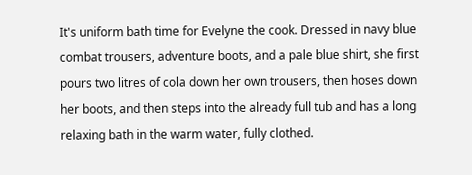It's uniform bath time for Evelyne the cook. Dressed in navy blue combat trousers, adventure boots, and a pale blue shirt, she first pours two litres of cola down her own trousers, then hoses down her boots, and then steps into the already full tub and has a long relaxing bath in the warm water, fully clothed.